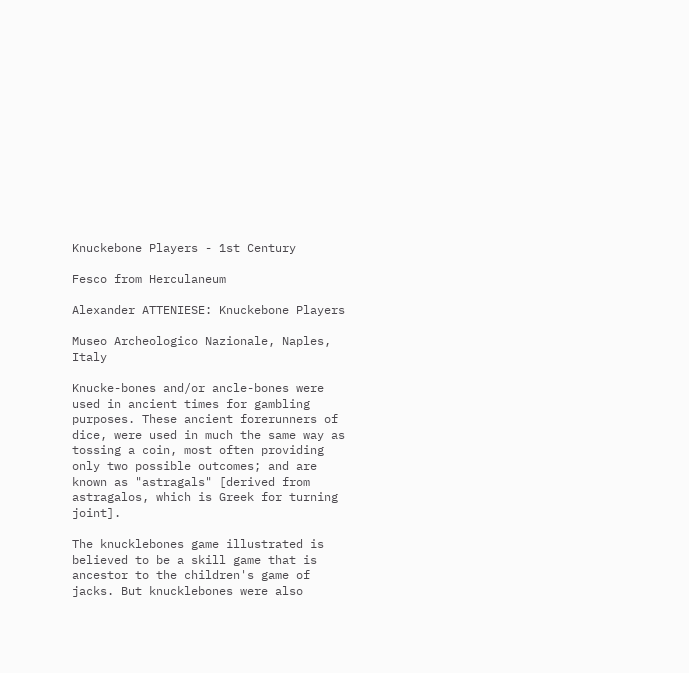Knuckebone Players - 1st Century

Fesco from Herculaneum

Alexander ATTENIESE: Knuckebone Players

Museo Archeologico Nazionale, Naples, Italy

Knucke-bones and/or ancle-bones were used in ancient times for gambling purposes. These ancient forerunners of dice, were used in much the same way as tossing a coin, most often providing only two possible outcomes; and are known as "astragals" [derived from astragalos, which is Greek for turning joint].

The knucklebones game illustrated is believed to be a skill game that is ancestor to the children's game of jacks. But knucklebones were also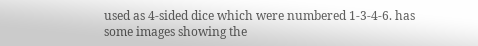used as 4-sided dice which were numbered 1-3-4-6. has some images showing the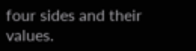four sides and their values.